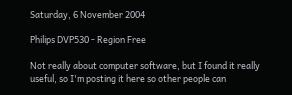Saturday, 6 November 2004

Philips DVP530 - Region Free

Not really about computer software, but I found it really useful, so I'm posting it here so other people can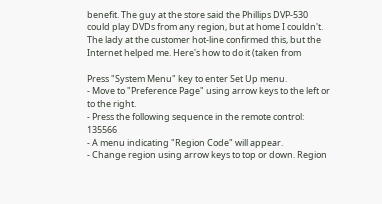benefit. The guy at the store said the Phillips DVP-530 could play DVDs from any region, but at home I couldn't. The lady at the customer hot-line confirmed this, but the Internet helped me. Here's how to do it (taken from

Press "System Menu" key to enter Set Up menu.
- Move to "Preference Page" using arrow keys to the left or to the right.
- Press the following sequence in the remote control: 135566
- A menu indicating "Region Code" will appear.
- Change region using arrow keys to top or down. Region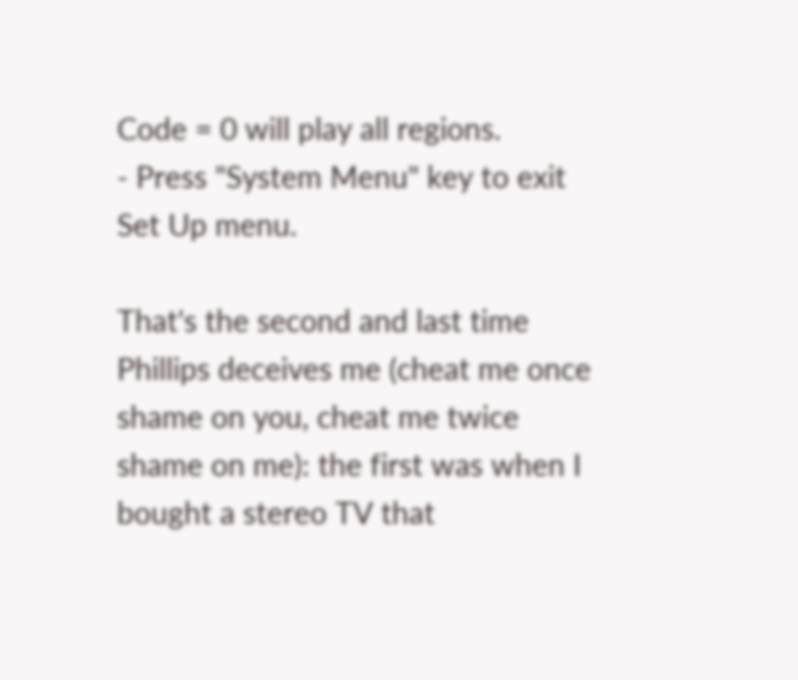Code = 0 will play all regions.
- Press "System Menu" key to exit Set Up menu.

That's the second and last time Phillips deceives me (cheat me once shame on you, cheat me twice shame on me): the first was when I bought a stereo TV that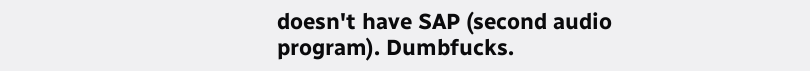doesn't have SAP (second audio program). Dumbfucks.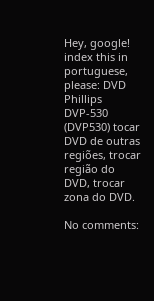Hey, google! index this in portuguese, please: DVD Phillips DVP-530 (DVP530) tocar DVD de outras regiões, trocar região do DVD, trocar zona do DVD.

No comments: